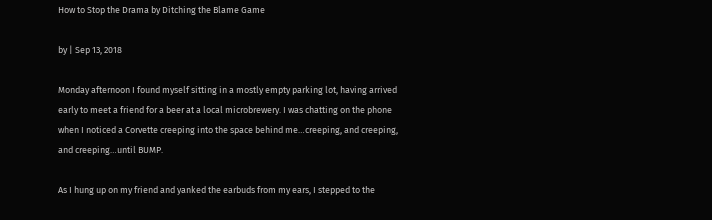How to Stop the Drama by Ditching the Blame Game

by | Sep 13, 2018

Monday afternoon I found myself sitting in a mostly empty parking lot, having arrived early to meet a friend for a beer at a local microbrewery. I was chatting on the phone when I noticed a Corvette creeping into the space behind me…creeping, and creeping, and creeping…until BUMP.

As I hung up on my friend and yanked the earbuds from my ears, I stepped to the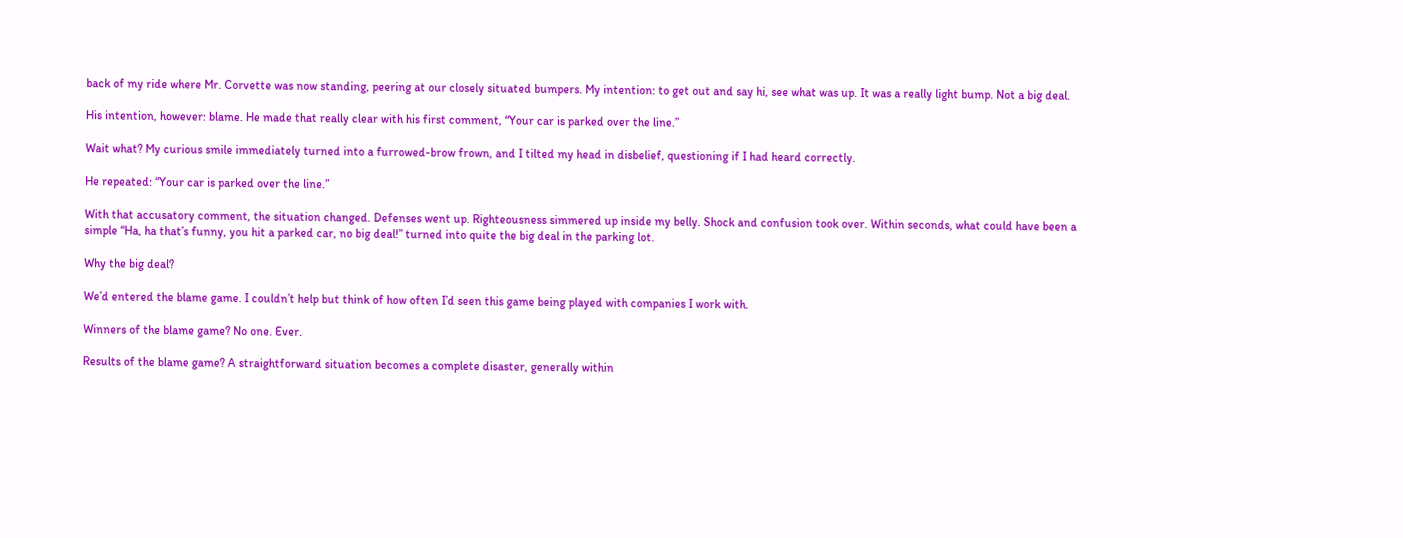back of my ride where Mr. Corvette was now standing, peering at our closely situated bumpers. My intention: to get out and say hi, see what was up. It was a really light bump. Not a big deal.

His intention, however: blame. He made that really clear with his first comment, “Your car is parked over the line.”

Wait what? My curious smile immediately turned into a furrowed-brow frown, and I tilted my head in disbelief, questioning if I had heard correctly.

He repeated: “Your car is parked over the line.”

With that accusatory comment, the situation changed. Defenses went up. Righteousness simmered up inside my belly. Shock and confusion took over. Within seconds, what could have been a simple “Ha, ha that’s funny, you hit a parked car, no big deal!” turned into quite the big deal in the parking lot.

Why the big deal?

We’d entered the blame game. I couldn’t help but think of how often I’d seen this game being played with companies I work with.

Winners of the blame game? No one. Ever.

Results of the blame game? A straightforward situation becomes a complete disaster, generally within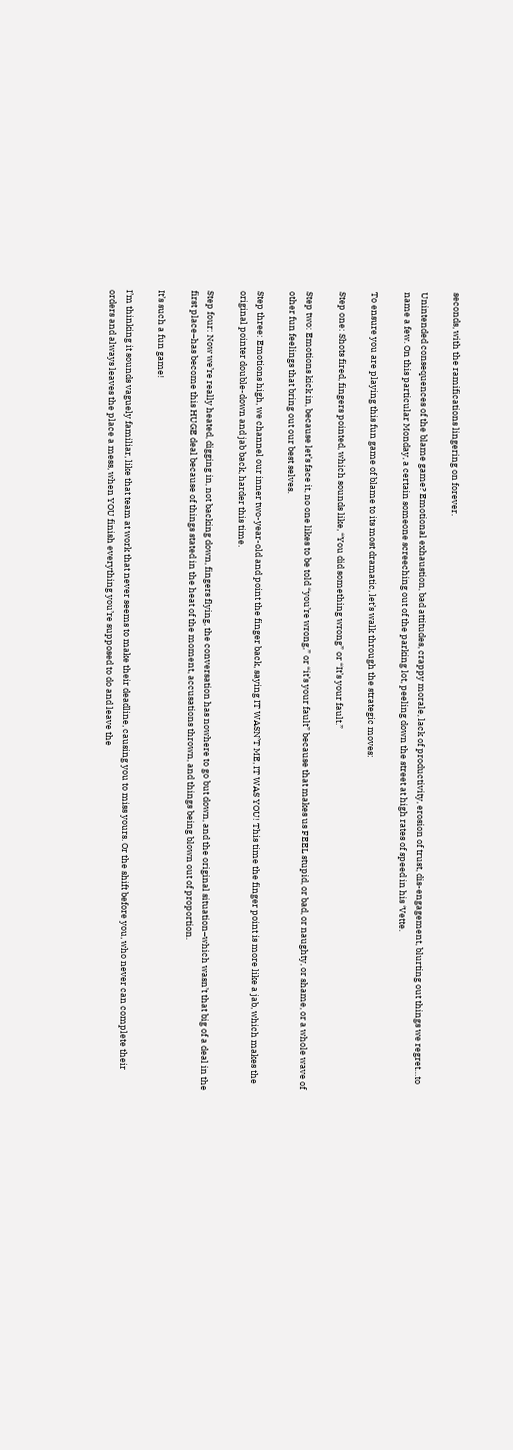seconds, with the ramifications lingering on forever.

Unintended consequences of the blame game? Emotional exhaustion, bad attitudes, crappy morale, lack of productivity, erosion of trust, dis-engagement, blurting out things we regret…to name a few. On this particular Monday, a certain someone screeching out of the parking lot, peeling down the street at high rates of speed in his ‘Vette.

To ensure you are playing this fun game of blame to its most dramatic, let’s walk through the strategic moves:

Step one: Shots fired, fingers pointed, which sounds like, “You did something wrong” or “It’s your fault.”

Step two: Emotions kick in, because let’s face it, no one likes to be told “you’re wrong,” or “it’s your fault” because that makes us FEEL stupid, or bad, or naughty, or shame, or a whole wave of other fun feelings that bring out our best selves.

Step three: Emotions high, we channel our inner two-year-old and point the finger back, saying IT WASN’T ME, IT WAS YOU! This time the finger point is more like a jab, which makes the original pointer double-down and jab back, harder this time.

Step four: Now we’re really heated, digging in, not backing down, fingers flying, the conversation has nowhere to go but down, and the original situation–which wasn’t that big of a deal in the first place–has become this HUGE deal because of things stated in the heat of the moment, accusations thrown, and things being blown out of proportion.

It’s such a fun game!

I’m thinking it sounds vaguely familiar, like that team at work that never seems to make their deadline, causing you to miss yours. Or the shift before you, who never can complete their orders and always leaves the place a mess, when YOU finish everything you’re supposed to do and leave the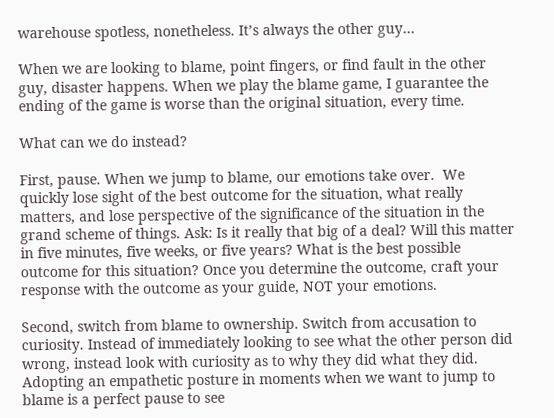warehouse spotless, nonetheless. It’s always the other guy…

When we are looking to blame, point fingers, or find fault in the other guy, disaster happens. When we play the blame game, I guarantee the ending of the game is worse than the original situation, every time.

What can we do instead?

First, pause. When we jump to blame, our emotions take over.  We quickly lose sight of the best outcome for the situation, what really matters, and lose perspective of the significance of the situation in the grand scheme of things. Ask: Is it really that big of a deal? Will this matter in five minutes, five weeks, or five years? What is the best possible outcome for this situation? Once you determine the outcome, craft your response with the outcome as your guide, NOT your emotions.

Second, switch from blame to ownership. Switch from accusation to curiosity. Instead of immediately looking to see what the other person did wrong, instead look with curiosity as to why they did what they did. Adopting an empathetic posture in moments when we want to jump to blame is a perfect pause to see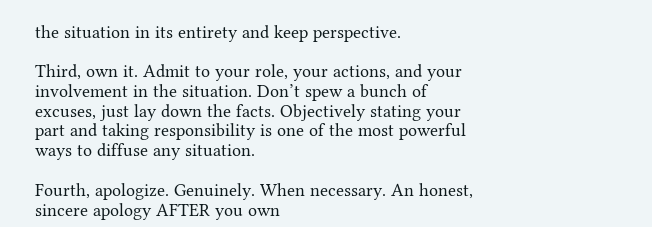the situation in its entirety and keep perspective.

Third, own it. Admit to your role, your actions, and your involvement in the situation. Don’t spew a bunch of excuses, just lay down the facts. Objectively stating your part and taking responsibility is one of the most powerful ways to diffuse any situation.

Fourth, apologize. Genuinely. When necessary. An honest, sincere apology AFTER you own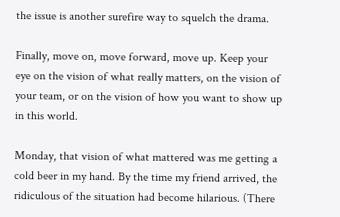the issue is another surefire way to squelch the drama.

Finally, move on, move forward, move up. Keep your eye on the vision of what really matters, on the vision of your team, or on the vision of how you want to show up in this world.

Monday, that vision of what mattered was me getting a cold beer in my hand. By the time my friend arrived, the ridiculous of the situation had become hilarious. (There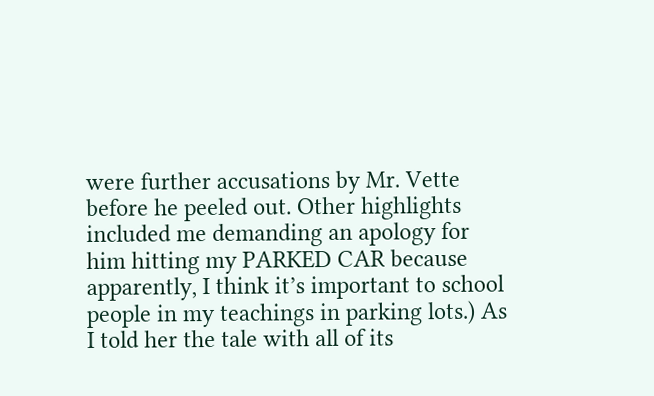were further accusations by Mr. Vette before he peeled out. Other highlights included me demanding an apology for him hitting my PARKED CAR because apparently, I think it’s important to school people in my teachings in parking lots.) As I told her the tale with all of its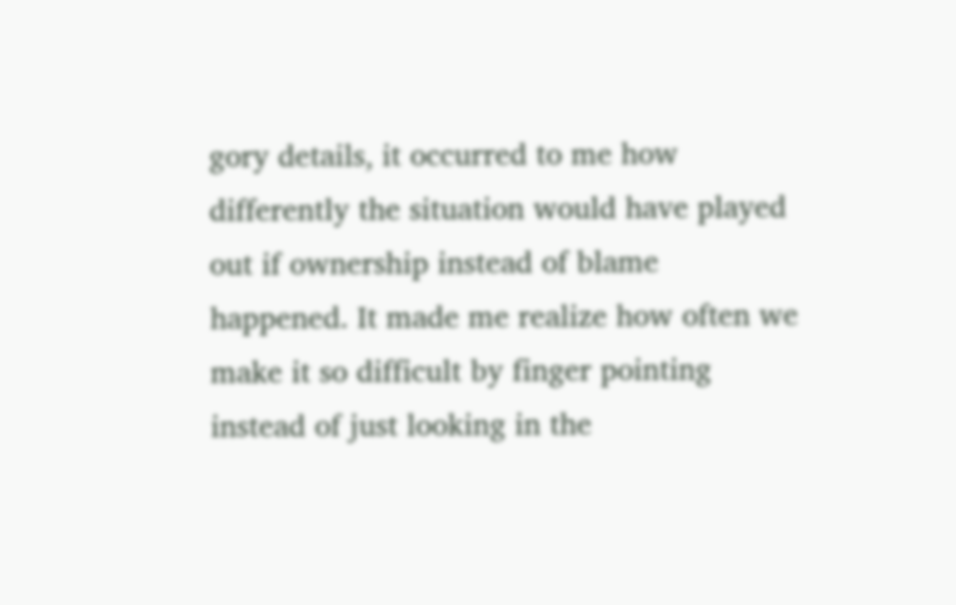gory details, it occurred to me how differently the situation would have played out if ownership instead of blame happened. It made me realize how often we make it so difficult by finger pointing instead of just looking in the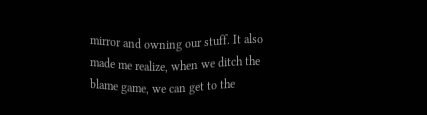mirror and owning our stuff. It also made me realize, when we ditch the blame game, we can get to the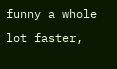funny a whole lot faster,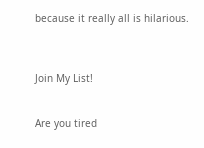because it really all is hilarious.



Join My List!


Are you tired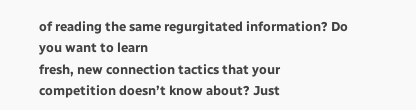of reading the same regurgitated information? Do you want to learn
fresh, new connection tactics that your competition doesn’t know about? Just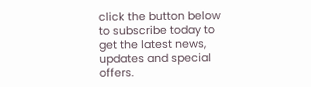click the button below to subscribe today to get the latest news, updates and special offers.